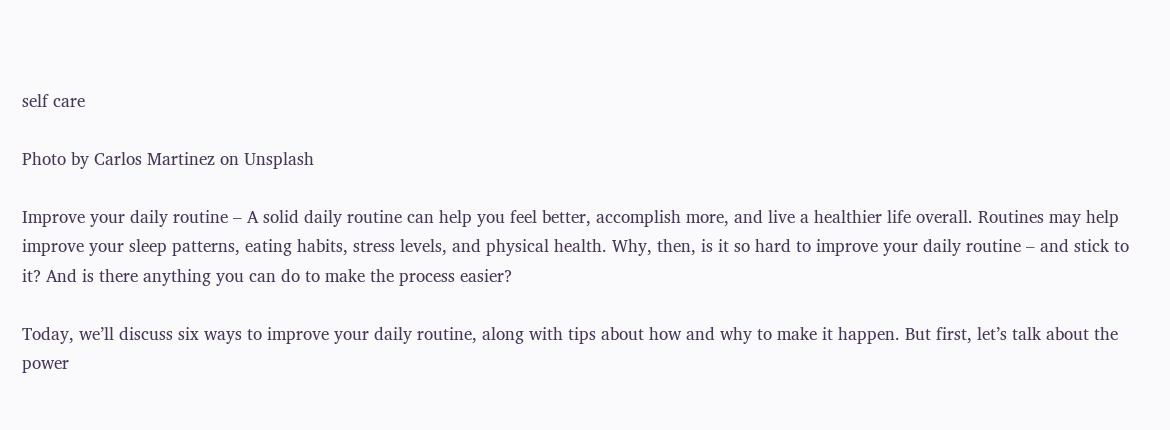self care

Photo by Carlos Martinez on Unsplash

Improve your daily routine – A solid daily routine can help you feel better, accomplish more, and live a healthier life overall. Routines may help improve your sleep patterns, eating habits, stress levels, and physical health. Why, then, is it so hard to improve your daily routine – and stick to it? And is there anything you can do to make the process easier?

Today, we’ll discuss six ways to improve your daily routine, along with tips about how and why to make it happen. But first, let’s talk about the power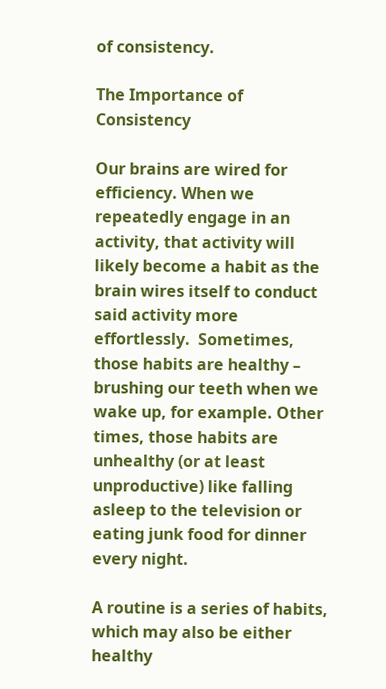of consistency.

The Importance of Consistency

Our brains are wired for efficiency. When we repeatedly engage in an activity, that activity will likely become a habit as the brain wires itself to conduct said activity more effortlessly.  Sometimes, those habits are healthy – brushing our teeth when we wake up, for example. Other times, those habits are unhealthy (or at least unproductive) like falling asleep to the television or eating junk food for dinner every night.

A routine is a series of habits, which may also be either healthy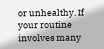or unhealthy. If your routine involves many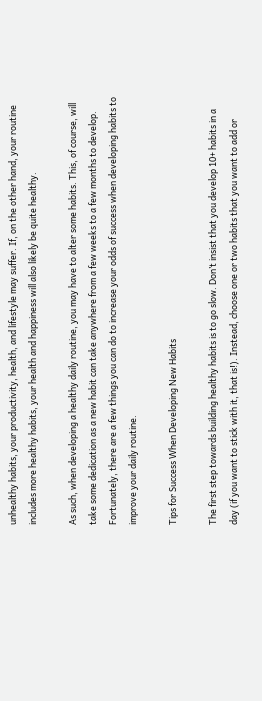unhealthy habits, your productivity, health, and lifestyle may suffer. If, on the other hand, your routine includes more healthy habits, your health and happiness will also likely be quite healthy.

As such, when developing a healthy daily routine, you may have to alter some habits. This, of course, will take some dedication as a new habit can take anywhere from a few weeks to a few months to develop. Fortunately, there are a few things you can do to increase your odds of success when developing habits to improve your daily routine.

Tips for Success When Developing New Habits

The first step towards building healthy habits is to go slow. Don’t insist that you develop 10+ habits in a day (if you want to stick with it, that is!). Instead, choose one or two habits that you want to add or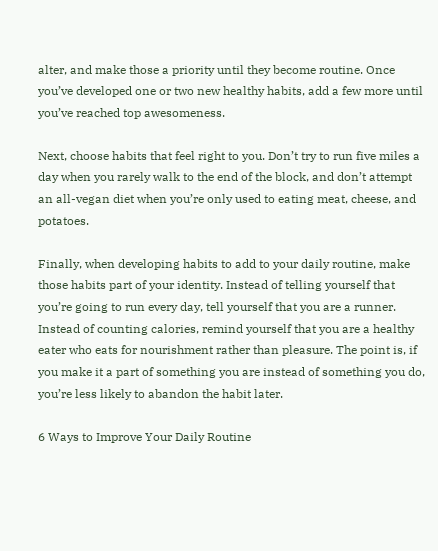alter, and make those a priority until they become routine. Once you’ve developed one or two new healthy habits, add a few more until you’ve reached top awesomeness.

Next, choose habits that feel right to you. Don’t try to run five miles a day when you rarely walk to the end of the block, and don’t attempt an all-vegan diet when you’re only used to eating meat, cheese, and potatoes.

Finally, when developing habits to add to your daily routine, make those habits part of your identity. Instead of telling yourself that you’re going to run every day, tell yourself that you are a runner. Instead of counting calories, remind yourself that you are a healthy eater who eats for nourishment rather than pleasure. The point is, if you make it a part of something you are instead of something you do, you’re less likely to abandon the habit later.

6 Ways to Improve Your Daily Routine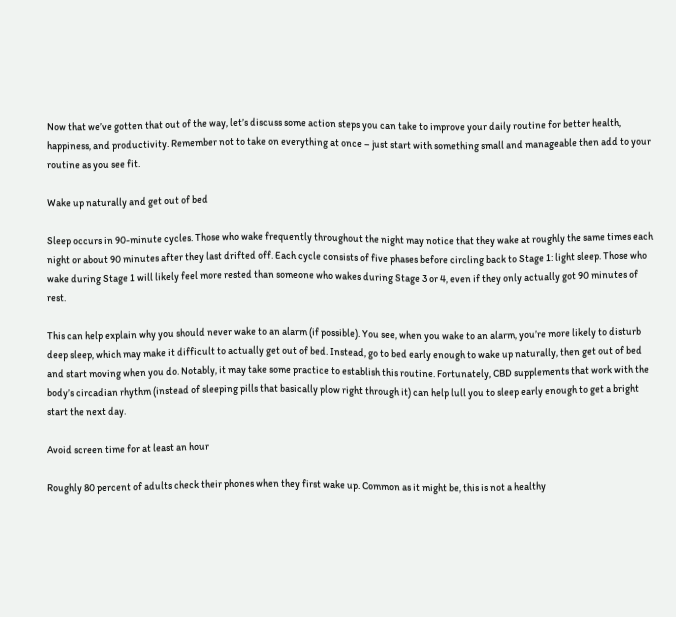Now that we’ve gotten that out of the way, let’s discuss some action steps you can take to improve your daily routine for better health, happiness, and productivity. Remember not to take on everything at once – just start with something small and manageable then add to your routine as you see fit.

Wake up naturally and get out of bed

Sleep occurs in 90-minute cycles. Those who wake frequently throughout the night may notice that they wake at roughly the same times each night or about 90 minutes after they last drifted off. Each cycle consists of five phases before circling back to Stage 1: light sleep. Those who wake during Stage 1 will likely feel more rested than someone who wakes during Stage 3 or 4, even if they only actually got 90 minutes of rest.

This can help explain why you should never wake to an alarm (if possible). You see, when you wake to an alarm, you’re more likely to disturb deep sleep, which may make it difficult to actually get out of bed. Instead, go to bed early enough to wake up naturally, then get out of bed and start moving when you do. Notably, it may take some practice to establish this routine. Fortunately, CBD supplements that work with the body’s circadian rhythm (instead of sleeping pills that basically plow right through it) can help lull you to sleep early enough to get a bright start the next day.

Avoid screen time for at least an hour

Roughly 80 percent of adults check their phones when they first wake up. Common as it might be, this is not a healthy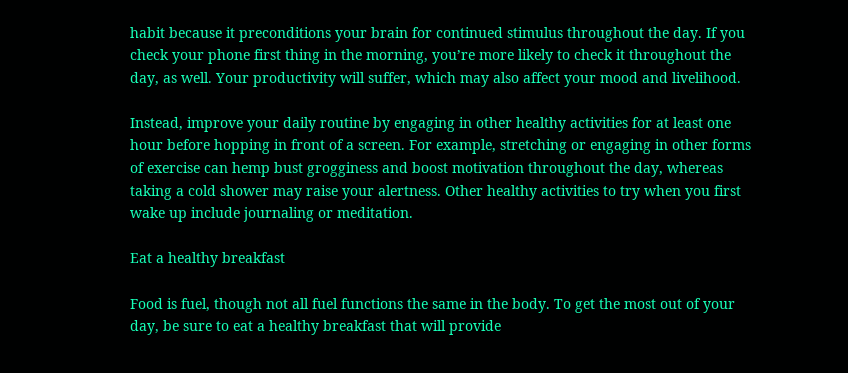habit because it preconditions your brain for continued stimulus throughout the day. If you check your phone first thing in the morning, you’re more likely to check it throughout the day, as well. Your productivity will suffer, which may also affect your mood and livelihood.

Instead, improve your daily routine by engaging in other healthy activities for at least one hour before hopping in front of a screen. For example, stretching or engaging in other forms of exercise can hemp bust grogginess and boost motivation throughout the day, whereas taking a cold shower may raise your alertness. Other healthy activities to try when you first wake up include journaling or meditation.

Eat a healthy breakfast

Food is fuel, though not all fuel functions the same in the body. To get the most out of your day, be sure to eat a healthy breakfast that will provide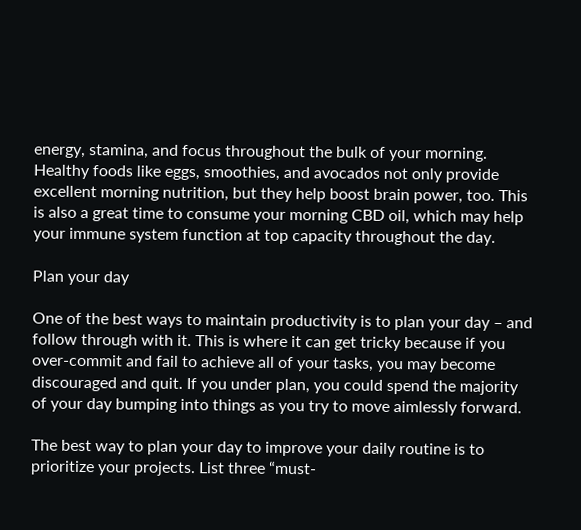energy, stamina, and focus throughout the bulk of your morning. Healthy foods like eggs, smoothies, and avocados not only provide excellent morning nutrition, but they help boost brain power, too. This is also a great time to consume your morning CBD oil, which may help your immune system function at top capacity throughout the day.

Plan your day

One of the best ways to maintain productivity is to plan your day – and follow through with it. This is where it can get tricky because if you over-commit and fail to achieve all of your tasks, you may become discouraged and quit. If you under plan, you could spend the majority of your day bumping into things as you try to move aimlessly forward.

The best way to plan your day to improve your daily routine is to prioritize your projects. List three “must-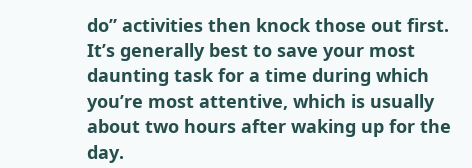do” activities then knock those out first. It’s generally best to save your most daunting task for a time during which you’re most attentive, which is usually about two hours after waking up for the day.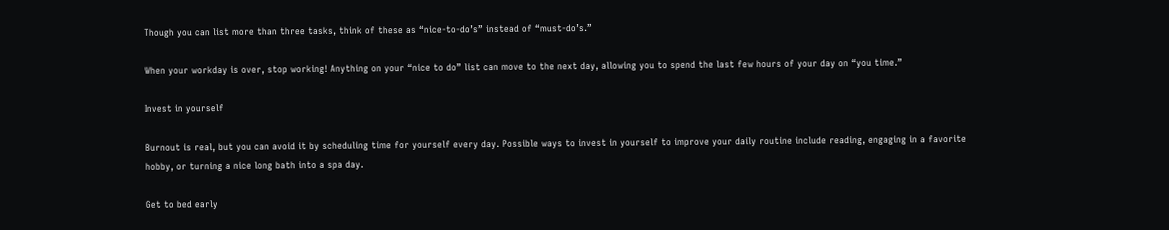Though you can list more than three tasks, think of these as “nice-to-do’s” instead of “must-do’s.”

When your workday is over, stop working! Anything on your “nice to do” list can move to the next day, allowing you to spend the last few hours of your day on “you time.”

Invest in yourself

Burnout is real, but you can avoid it by scheduling time for yourself every day. Possible ways to invest in yourself to improve your daily routine include reading, engaging in a favorite hobby, or turning a nice long bath into a spa day.

Get to bed early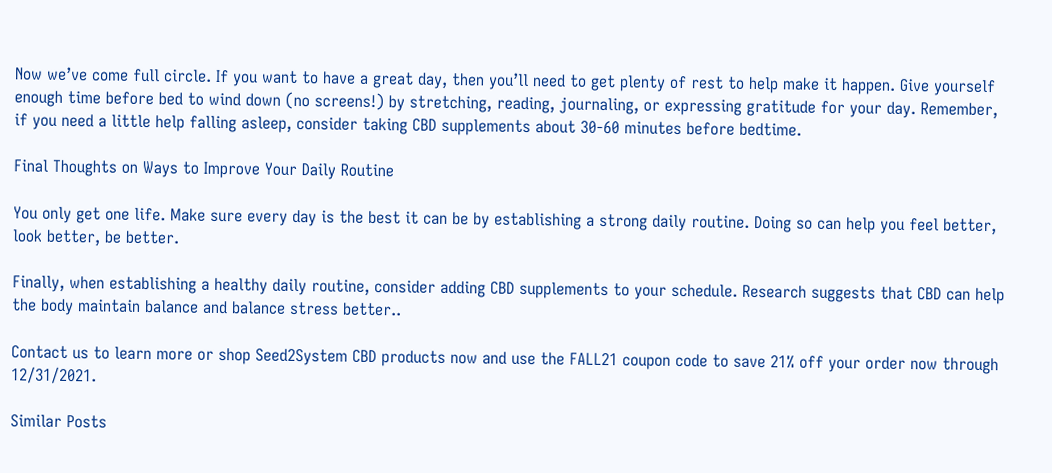Now we’ve come full circle. If you want to have a great day, then you’ll need to get plenty of rest to help make it happen. Give yourself enough time before bed to wind down (no screens!) by stretching, reading, journaling, or expressing gratitude for your day. Remember, if you need a little help falling asleep, consider taking CBD supplements about 30-60 minutes before bedtime.

Final Thoughts on Ways to Improve Your Daily Routine

You only get one life. Make sure every day is the best it can be by establishing a strong daily routine. Doing so can help you feel better, look better, be better.

Finally, when establishing a healthy daily routine, consider adding CBD supplements to your schedule. Research suggests that CBD can help the body maintain balance and balance stress better..

Contact us to learn more or shop Seed2System CBD products now and use the FALL21 coupon code to save 21% off your order now through 12/31/2021.

Similar Posts